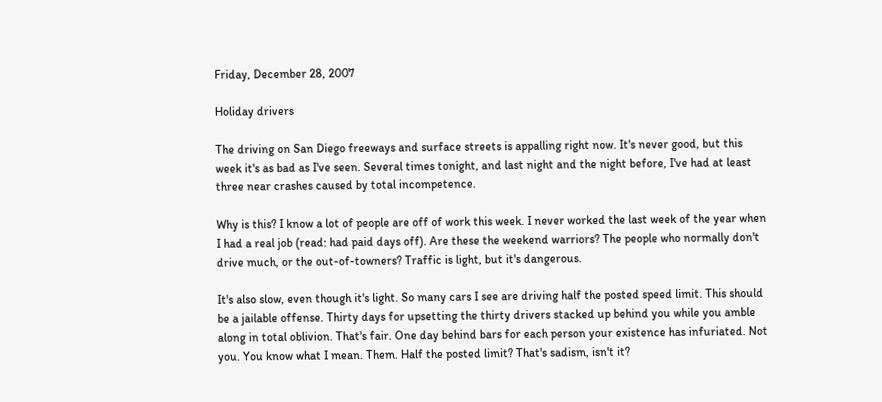Friday, December 28, 2007

Holiday drivers

The driving on San Diego freeways and surface streets is appalling right now. It's never good, but this week it's as bad as I've seen. Several times tonight, and last night and the night before, I've had at least three near crashes caused by total incompetence.

Why is this? I know a lot of people are off of work this week. I never worked the last week of the year when I had a real job (read: had paid days off). Are these the weekend warriors? The people who normally don't drive much, or the out-of-towners? Traffic is light, but it's dangerous.

It's also slow, even though it's light. So many cars I see are driving half the posted speed limit. This should be a jailable offense. Thirty days for upsetting the thirty drivers stacked up behind you while you amble along in total oblivion. That's fair. One day behind bars for each person your existence has infuriated. Not you. You know what I mean. Them. Half the posted limit? That's sadism, isn't it?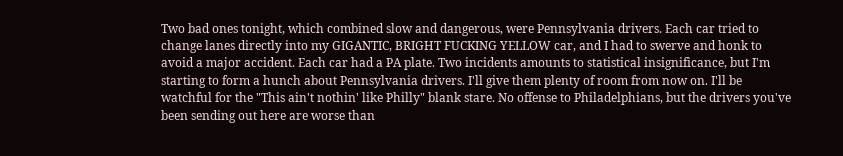Two bad ones tonight, which combined slow and dangerous, were Pennsylvania drivers. Each car tried to change lanes directly into my GIGANTIC, BRIGHT FUCKING YELLOW car, and I had to swerve and honk to avoid a major accident. Each car had a PA plate. Two incidents amounts to statistical insignificance, but I'm starting to form a hunch about Pennsylvania drivers. I'll give them plenty of room from now on. I'll be watchful for the "This ain't nothin' like Philly" blank stare. No offense to Philadelphians, but the drivers you've been sending out here are worse than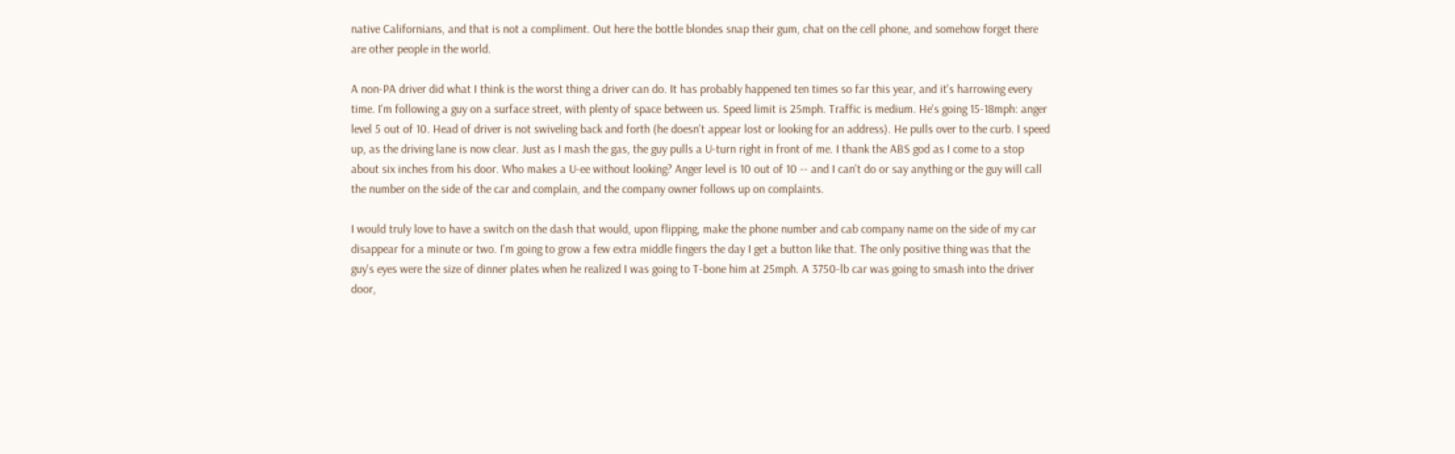native Californians, and that is not a compliment. Out here the bottle blondes snap their gum, chat on the cell phone, and somehow forget there are other people in the world.

A non-PA driver did what I think is the worst thing a driver can do. It has probably happened ten times so far this year, and it's harrowing every time. I'm following a guy on a surface street, with plenty of space between us. Speed limit is 25mph. Traffic is medium. He's going 15-18mph: anger level 5 out of 10. Head of driver is not swiveling back and forth (he doesn't appear lost or looking for an address). He pulls over to the curb. I speed up, as the driving lane is now clear. Just as I mash the gas, the guy pulls a U-turn right in front of me. I thank the ABS god as I come to a stop about six inches from his door. Who makes a U-ee without looking? Anger level is 10 out of 10 -- and I can't do or say anything or the guy will call the number on the side of the car and complain, and the company owner follows up on complaints.

I would truly love to have a switch on the dash that would, upon flipping, make the phone number and cab company name on the side of my car disappear for a minute or two. I'm going to grow a few extra middle fingers the day I get a button like that. The only positive thing was that the guy's eyes were the size of dinner plates when he realized I was going to T-bone him at 25mph. A 3750-lb car was going to smash into the driver door,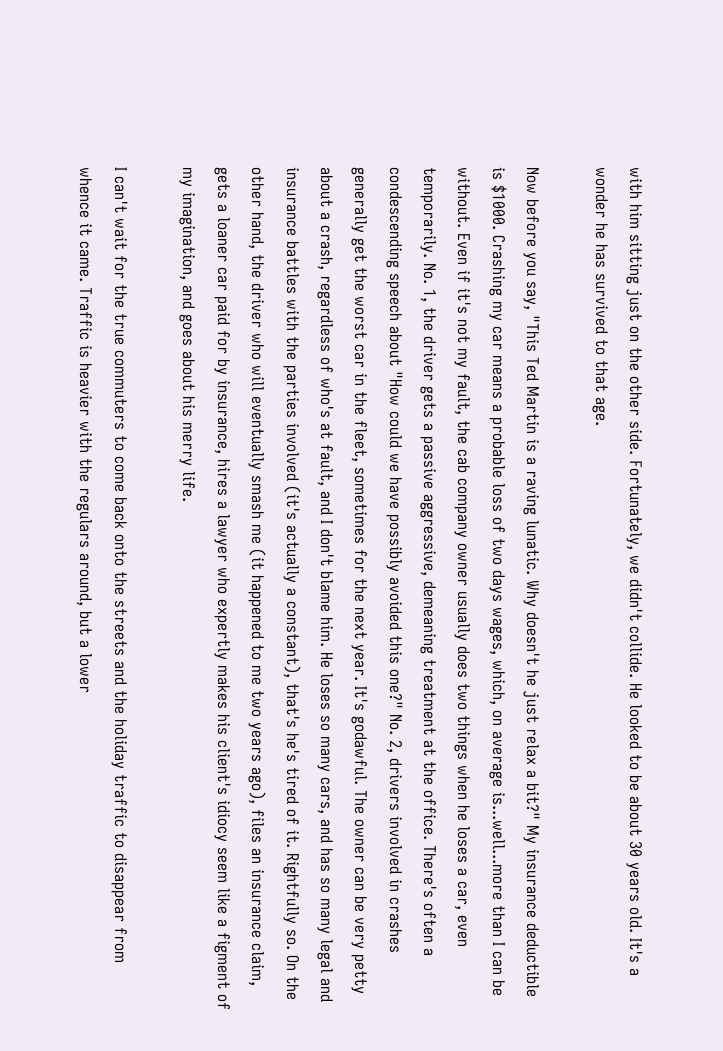with him sitting just on the other side. Fortunately, we didn't collide. He looked to be about 30 years old. It's a wonder he has survived to that age.

Now before you say, "This Ted Martin is a raving lunatic. Why doesn't he just relax a bit?" My insurance deductible is $1000. Crashing my car means a probable loss of two days wages, which, on average is...well...more than I can be without. Even if it's not my fault, the cab company owner usually does two things when he loses a car, even temporarily. No. 1, the driver gets a passive aggressive, demeaning treatment at the office. There's often a condescending speech about "How could we have possibly avoided this one?" No. 2, drivers involved in crashes generally get the worst car in the fleet, sometimes for the next year. It's godawful. The owner can be very petty about a crash, regardless of who's at fault, and I don't blame him. He loses so many cars, and has so many legal and insurance battles with the parties involved (it's actually a constant), that's he's tired of it. Rightfully so. On the other hand, the driver who will eventually smash me (it happened to me two years ago), files an insurance claim, gets a loaner car paid for by insurance, hires a lawyer who expertly makes his client's idiocy seem like a figment of my imagination, and goes about his merry life.

I can't wait for the true commuters to come back onto the streets and the holiday traffic to disappear from whence it came. Traffic is heavier with the regulars around, but a lower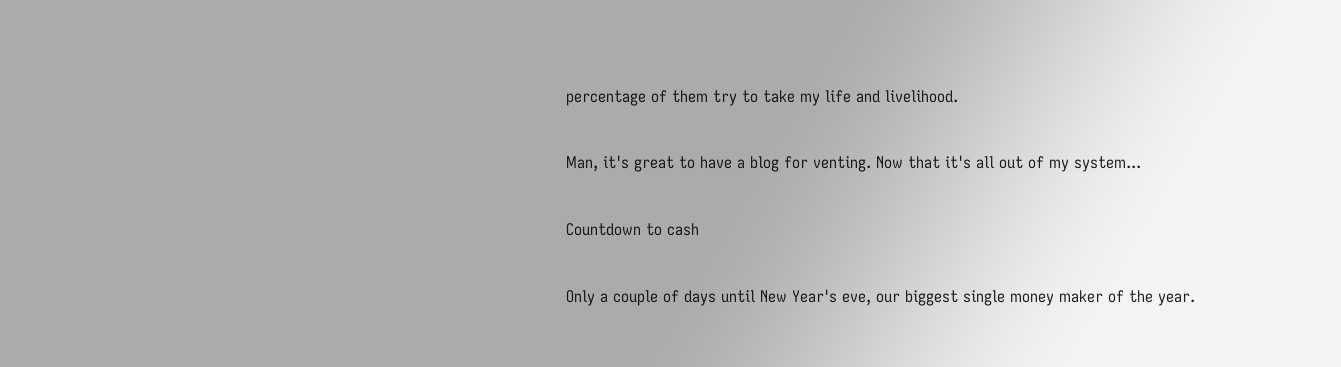percentage of them try to take my life and livelihood.

Man, it's great to have a blog for venting. Now that it's all out of my system...

Countdown to cash

Only a couple of days until New Year's eve, our biggest single money maker of the year.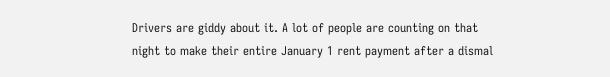Drivers are giddy about it. A lot of people are counting on that night to make their entire January 1 rent payment after a dismal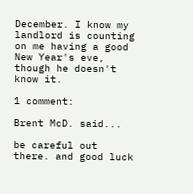December. I know my landlord is counting on me having a good New Year's eve, though he doesn't know it.

1 comment:

Brent McD. said...

be careful out there. and good luck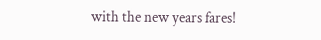with the new years fares!